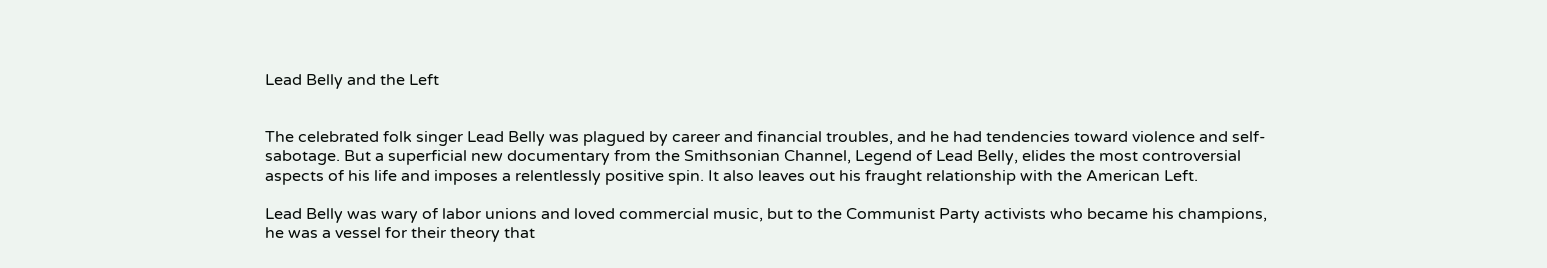Lead Belly and the Left


The celebrated folk singer Lead Belly was plagued by career and financial troubles, and he had tendencies toward violence and self-sabotage. But a superficial new documentary from the Smithsonian Channel, Legend of Lead Belly, elides the most controversial aspects of his life and imposes a relentlessly positive spin. It also leaves out his fraught relationship with the American Left.

Lead Belly was wary of labor unions and loved commercial music, but to the Communist Party activists who became his champions, he was a vessel for their theory that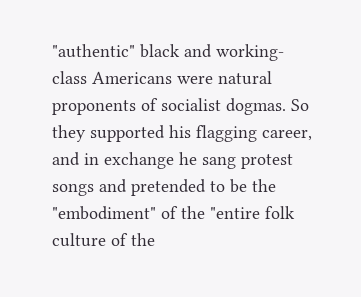"authentic" black and working-class Americans were natural proponents of socialist dogmas. So they supported his flagging career, and in exchange he sang protest songs and pretended to be the "embodiment" of the "entire folk culture of the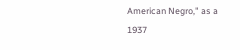American Negro," as a 1937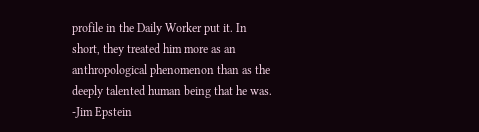profile in the Daily Worker put it. In short, they treated him more as an anthropological phenomenon than as the deeply talented human being that he was. -Jim Epstein